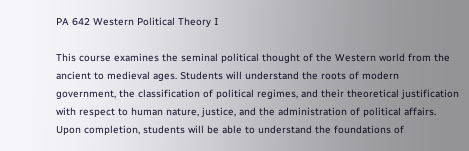PA 642 Western Political Theory I

This course examines the seminal political thought of the Western world from the ancient to medieval ages. Students will understand the roots of modern government, the classification of political regimes, and their theoretical justification with respect to human nature, justice, and the administration of political affairs. Upon completion, students will be able to understand the foundations of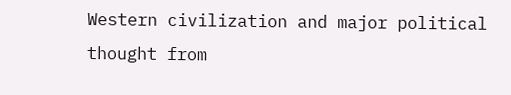Western civilization and major political thought from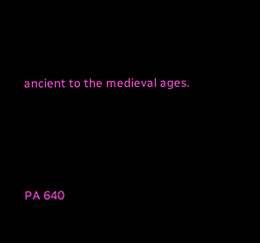ancient to the medieval ages.




PA 640